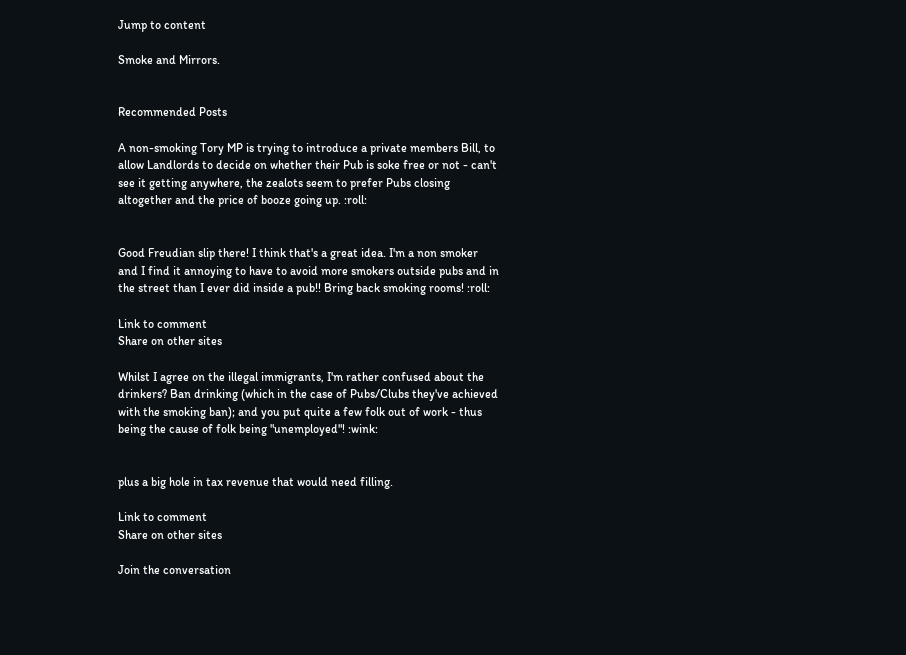Jump to content

Smoke and Mirrors.


Recommended Posts

A non-smoking Tory MP is trying to introduce a private members Bill, to allow Landlords to decide on whether their Pub is soke free or not - can't see it getting anywhere, the zealots seem to prefer Pubs closing altogether and the price of booze going up. :roll:


Good Freudian slip there! I think that's a great idea. I'm a non smoker and I find it annoying to have to avoid more smokers outside pubs and in the street than I ever did inside a pub!! Bring back smoking rooms! :roll:

Link to comment
Share on other sites

Whilst I agree on the illegal immigrants, I'm rather confused about the drinkers? Ban drinking (which in the case of Pubs/Clubs they've achieved with the smoking ban); and you put quite a few folk out of work - thus being the cause of folk being "unemployed"! :wink:


plus a big hole in tax revenue that would need filling.

Link to comment
Share on other sites

Join the conversation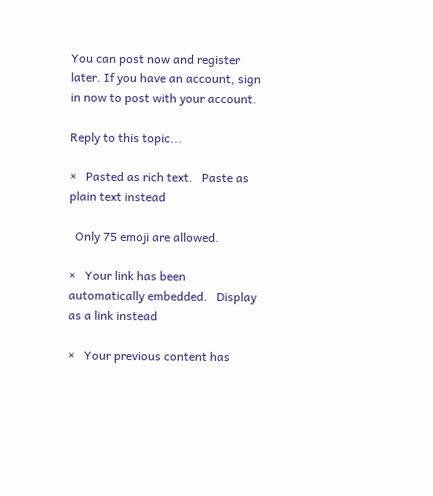You can post now and register later. If you have an account, sign in now to post with your account.

Reply to this topic...

×   Pasted as rich text.   Paste as plain text instead

  Only 75 emoji are allowed.

×   Your link has been automatically embedded.   Display as a link instead

×   Your previous content has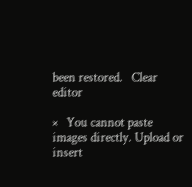been restored.   Clear editor

×   You cannot paste images directly. Upload or insert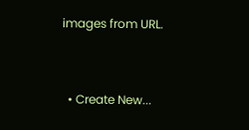images from URL.


  • Create New...